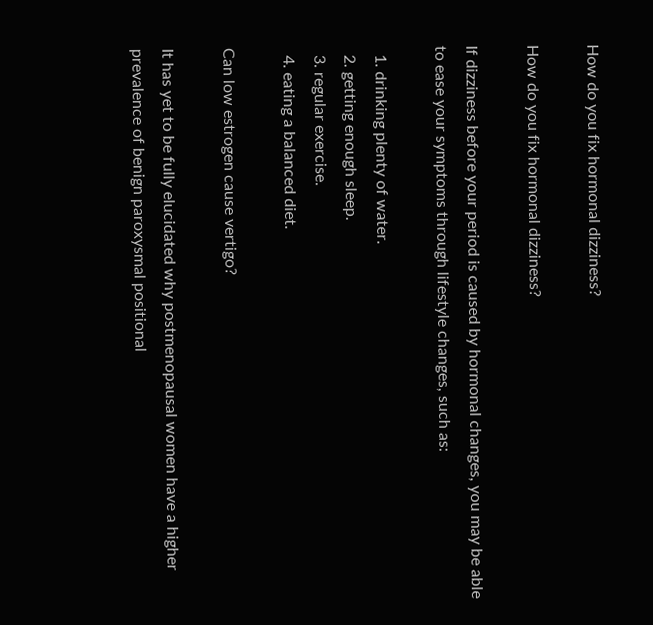How do you fix hormonal dizziness?

How do you fix hormonal dizziness?

If dizziness before your period is caused by hormonal changes, you may be able to ease your symptoms through lifestyle changes, such as:

  1. drinking plenty of water.
  2. getting enough sleep.
  3. regular exercise.
  4. eating a balanced diet.

Can low estrogen cause vertigo?

It has yet to be fully elucidated why postmenopausal women have a higher prevalence of benign paroxysmal positional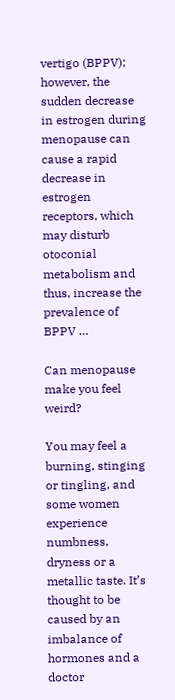vertigo (BPPV); however, the sudden decrease in estrogen during menopause can cause a rapid decrease in estrogen receptors, which may disturb otoconial metabolism and thus, increase the prevalence of BPPV …

Can menopause make you feel weird?

You may feel a burning, stinging or tingling, and some women experience numbness, dryness or a metallic taste. It’s thought to be caused by an imbalance of hormones and a doctor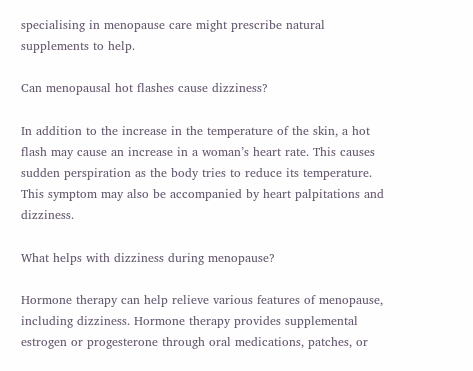specialising in menopause care might prescribe natural supplements to help.

Can menopausal hot flashes cause dizziness?

In addition to the increase in the temperature of the skin, a hot flash may cause an increase in a woman’s heart rate. This causes sudden perspiration as the body tries to reduce its temperature. This symptom may also be accompanied by heart palpitations and dizziness.

What helps with dizziness during menopause?

Hormone therapy can help relieve various features of menopause, including dizziness. Hormone therapy provides supplemental estrogen or progesterone through oral medications, patches, or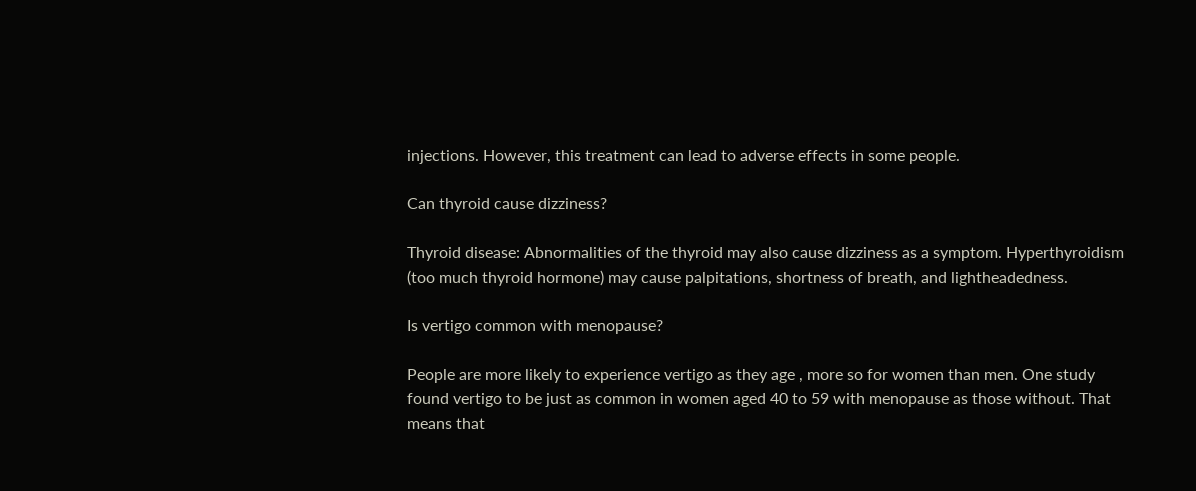injections. However, this treatment can lead to adverse effects in some people.

Can thyroid cause dizziness?

Thyroid disease: Abnormalities of the thyroid may also cause dizziness as a symptom. Hyperthyroidism (too much thyroid hormone) may cause palpitations, shortness of breath, and lightheadedness.

Is vertigo common with menopause?

People are more likely to experience vertigo as they age , more so for women than men. One study found vertigo to be just as common in women aged 40 to 59 with menopause as those without. That means that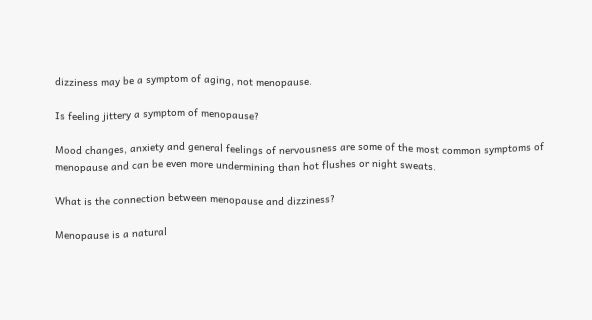dizziness may be a symptom of aging, not menopause.

Is feeling jittery a symptom of menopause?

Mood changes, anxiety and general feelings of nervousness are some of the most common symptoms of menopause and can be even more undermining than hot flushes or night sweats.

What is the connection between menopause and dizziness?

Menopause is a natural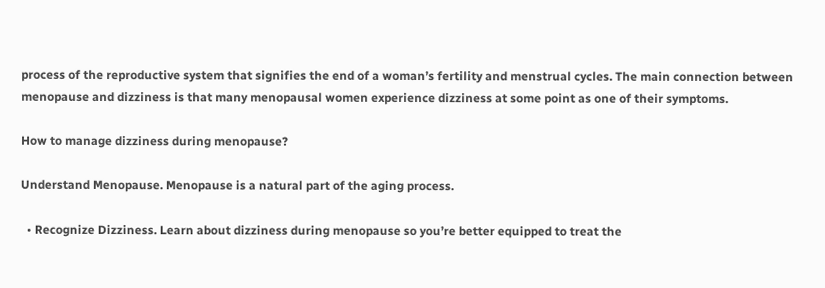process of the reproductive system that signifies the end of a woman’s fertility and menstrual cycles. The main connection between menopause and dizziness is that many menopausal women experience dizziness at some point as one of their symptoms.

How to manage dizziness during menopause?

Understand Menopause. Menopause is a natural part of the aging process.

  • Recognize Dizziness. Learn about dizziness during menopause so you’re better equipped to treat the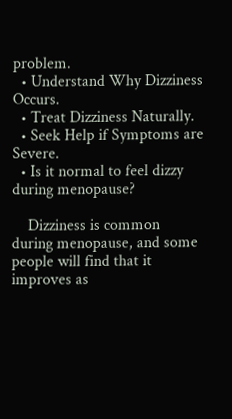problem.
  • Understand Why Dizziness Occurs.
  • Treat Dizziness Naturally.
  • Seek Help if Symptoms are Severe.
  • Is it normal to feel dizzy during menopause?

    Dizziness is common during menopause, and some people will find that it improves as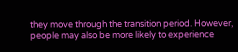they move through the transition period. However, people may also be more likely to experience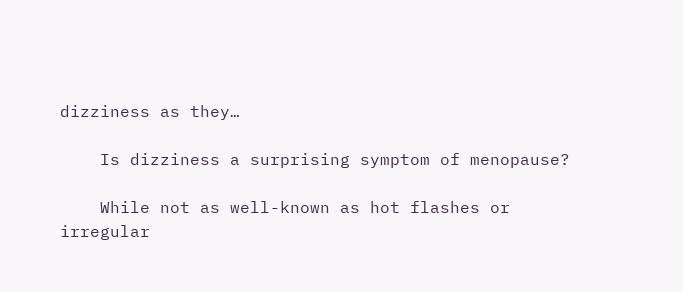dizziness as they…

    Is dizziness a surprising symptom of menopause?

    While not as well-known as hot flashes or irregular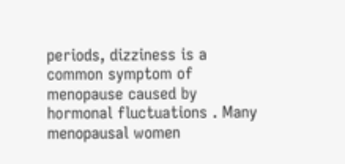periods, dizziness is a common symptom of menopause caused by hormonal fluctuations . Many menopausal women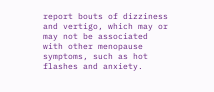report bouts of dizziness and vertigo, which may or may not be associated with other menopause symptoms, such as hot flashes and anxiety.